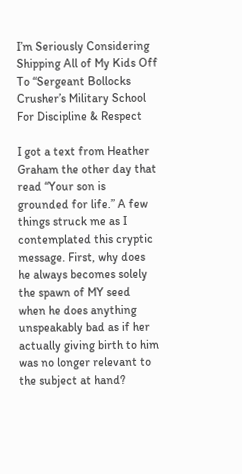I’m Seriously Considering Shipping All of My Kids Off To “Sergeant Bollocks Crusher’s Military School For Discipline & Respect

I got a text from Heather Graham the other day that read “Your son is grounded for life.” A few things struck me as I contemplated this cryptic message. First, why does he always becomes solely the spawn of MY seed when he does anything unspeakably bad as if her actually giving birth to him was no longer relevant to the subject at hand?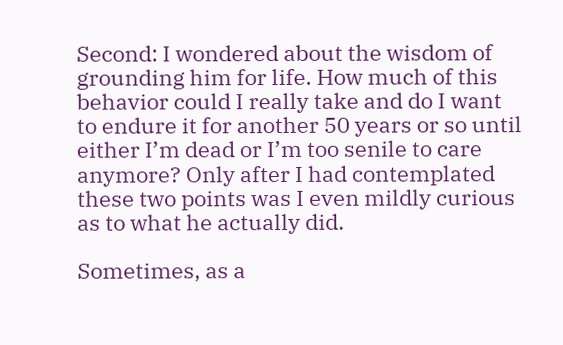Second: I wondered about the wisdom of grounding him for life. How much of this behavior could I really take and do I want to endure it for another 50 years or so until either I’m dead or I’m too senile to care anymore? Only after I had contemplated these two points was I even mildly curious as to what he actually did.

Sometimes, as a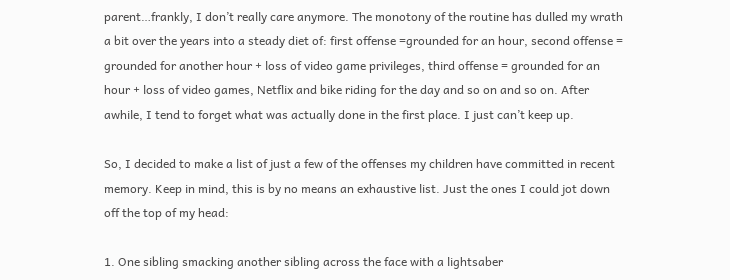parent…frankly, I don’t really care anymore. The monotony of the routine has dulled my wrath a bit over the years into a steady diet of: first offense =grounded for an hour, second offense = grounded for another hour + loss of video game privileges, third offense = grounded for an hour + loss of video games, Netflix and bike riding for the day and so on and so on. After awhile, I tend to forget what was actually done in the first place. I just can’t keep up.

So, I decided to make a list of just a few of the offenses my children have committed in recent memory. Keep in mind, this is by no means an exhaustive list. Just the ones I could jot down off the top of my head:

1. One sibling smacking another sibling across the face with a lightsaber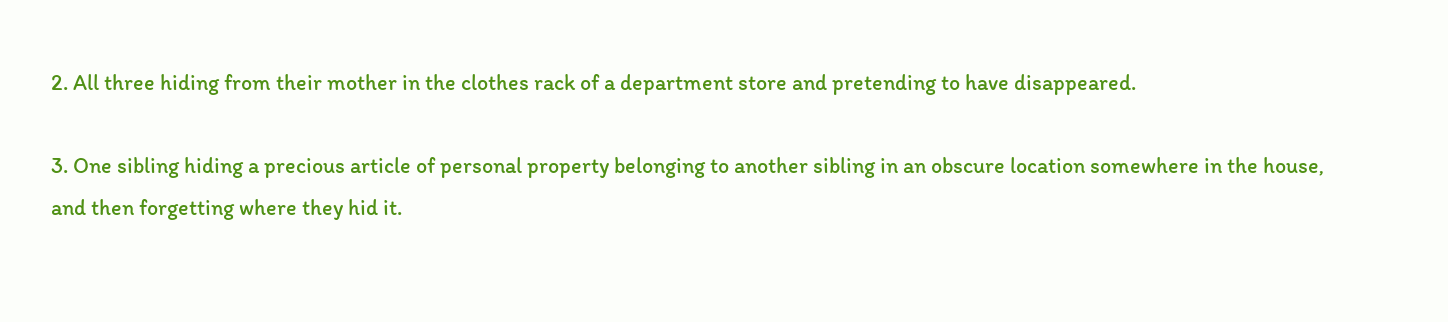2. All three hiding from their mother in the clothes rack of a department store and pretending to have disappeared.

3. One sibling hiding a precious article of personal property belonging to another sibling in an obscure location somewhere in the house, and then forgetting where they hid it.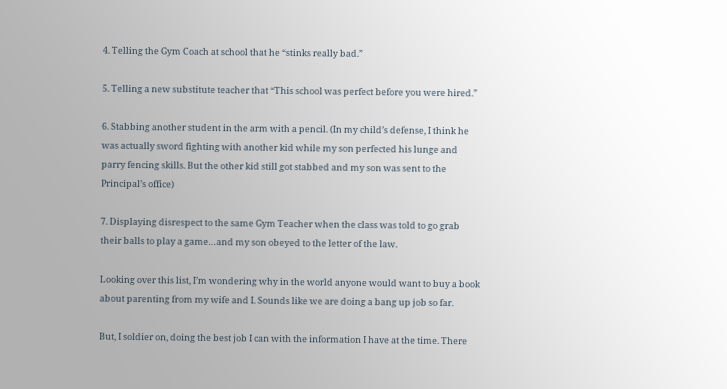4. Telling the Gym Coach at school that he “stinks really bad.”

5. Telling a new substitute teacher that “This school was perfect before you were hired.”

6. Stabbing another student in the arm with a pencil. (In my child’s defense, I think he was actually sword fighting with another kid while my son perfected his lunge and parry fencing skills. But the other kid still got stabbed and my son was sent to the Principal’s office)

7. Displaying disrespect to the same Gym Teacher when the class was told to go grab their balls to play a game…and my son obeyed to the letter of the law.

Looking over this list, I’m wondering why in the world anyone would want to buy a book about parenting from my wife and I. Sounds like we are doing a bang up job so far.

But, I soldier on, doing the best job I can with the information I have at the time. There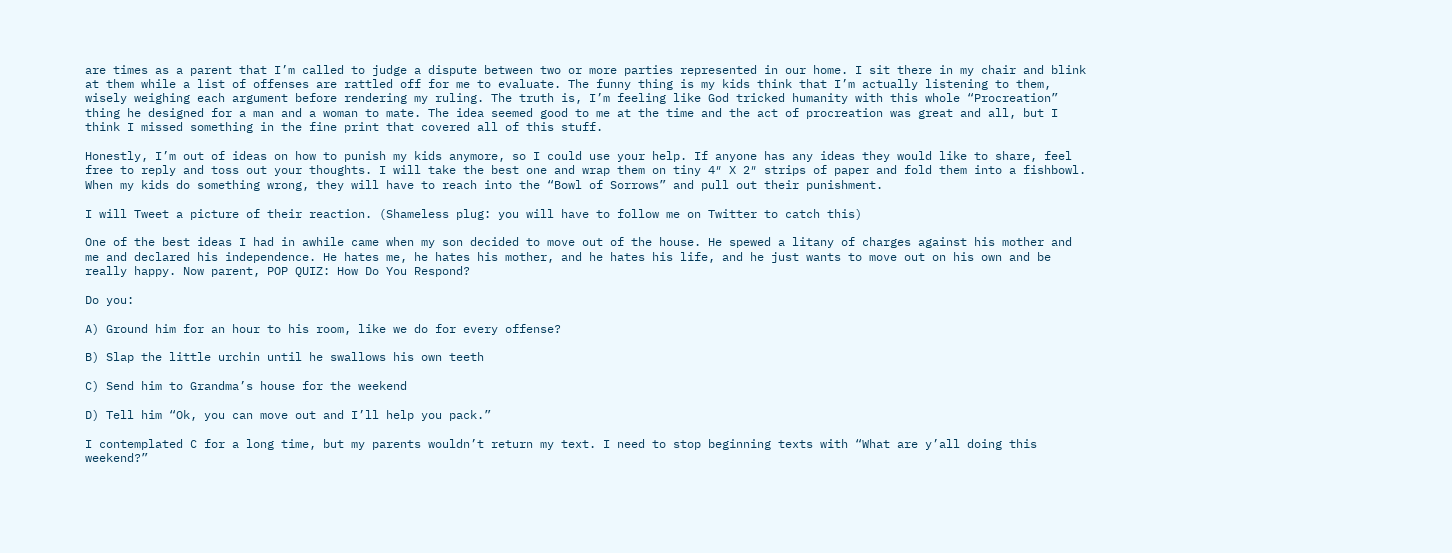are times as a parent that I’m called to judge a dispute between two or more parties represented in our home. I sit there in my chair and blink at them while a list of offenses are rattled off for me to evaluate. The funny thing is my kids think that I’m actually listening to them, wisely weighing each argument before rendering my ruling. The truth is, I’m feeling like God tricked humanity with this whole “Procreation” thing he designed for a man and a woman to mate. The idea seemed good to me at the time and the act of procreation was great and all, but I think I missed something in the fine print that covered all of this stuff.

Honestly, I’m out of ideas on how to punish my kids anymore, so I could use your help. If anyone has any ideas they would like to share, feel free to reply and toss out your thoughts. I will take the best one and wrap them on tiny 4″ X 2″ strips of paper and fold them into a fishbowl. When my kids do something wrong, they will have to reach into the “Bowl of Sorrows” and pull out their punishment.

I will Tweet a picture of their reaction. (Shameless plug: you will have to follow me on Twitter to catch this)

One of the best ideas I had in awhile came when my son decided to move out of the house. He spewed a litany of charges against his mother and me and declared his independence. He hates me, he hates his mother, and he hates his life, and he just wants to move out on his own and be really happy. Now parent, POP QUIZ: How Do You Respond?

Do you:

A) Ground him for an hour to his room, like we do for every offense?

B) Slap the little urchin until he swallows his own teeth

C) Send him to Grandma’s house for the weekend

D) Tell him “Ok, you can move out and I’ll help you pack.”

I contemplated C for a long time, but my parents wouldn’t return my text. I need to stop beginning texts with “What are y’all doing this weekend?”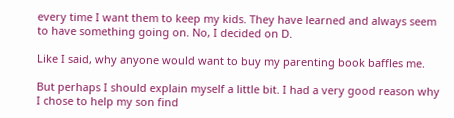every time I want them to keep my kids. They have learned and always seem to have something going on. No, I decided on D.

Like I said, why anyone would want to buy my parenting book baffles me.

But perhaps I should explain myself a little bit. I had a very good reason why I chose to help my son find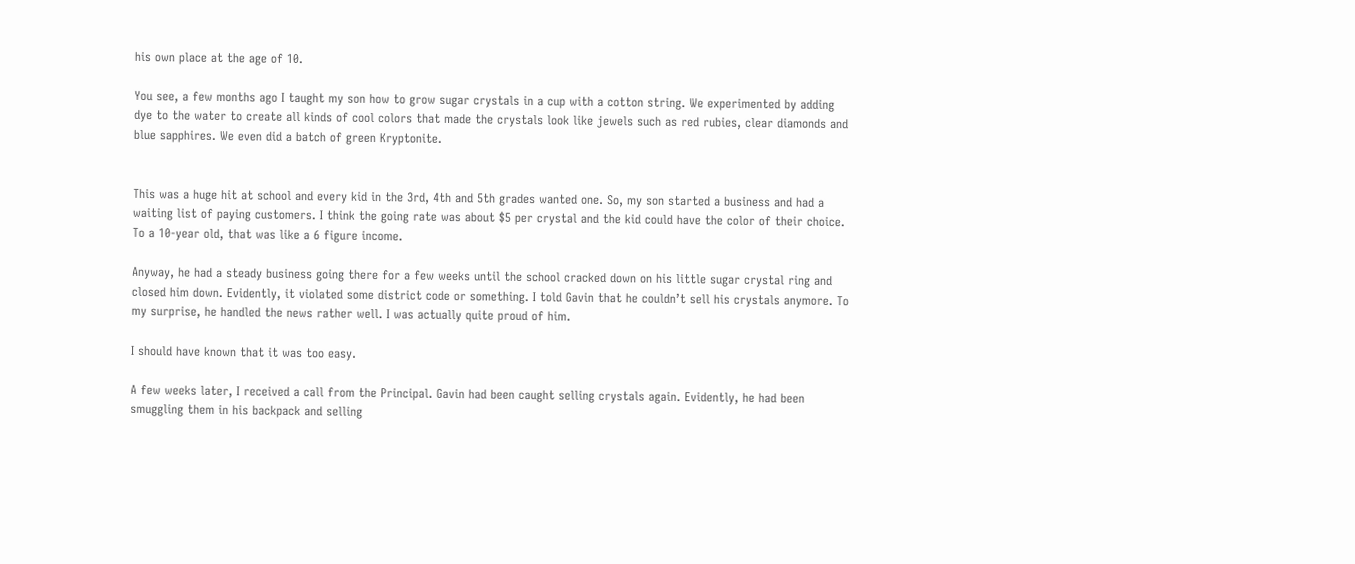his own place at the age of 10.

You see, a few months ago I taught my son how to grow sugar crystals in a cup with a cotton string. We experimented by adding dye to the water to create all kinds of cool colors that made the crystals look like jewels such as red rubies, clear diamonds and blue sapphires. We even did a batch of green Kryptonite.


This was a huge hit at school and every kid in the 3rd, 4th and 5th grades wanted one. So, my son started a business and had a waiting list of paying customers. I think the going rate was about $5 per crystal and the kid could have the color of their choice. To a 10-year old, that was like a 6 figure income.

Anyway, he had a steady business going there for a few weeks until the school cracked down on his little sugar crystal ring and closed him down. Evidently, it violated some district code or something. I told Gavin that he couldn’t sell his crystals anymore. To my surprise, he handled the news rather well. I was actually quite proud of him.

I should have known that it was too easy.

A few weeks later, I received a call from the Principal. Gavin had been caught selling crystals again. Evidently, he had been smuggling them in his backpack and selling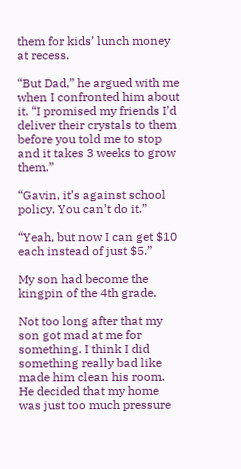them for kids’ lunch money at recess.

“But Dad,” he argued with me when I confronted him about it. “I promised my friends I’d deliver their crystals to them before you told me to stop and it takes 3 weeks to grow them.”

“Gavin, it’s against school policy. You can’t do it.”

“Yeah, but now I can get $10 each instead of just $5.”

My son had become the kingpin of the 4th grade.

Not too long after that my son got mad at me for something. I think I did something really bad like made him clean his room. He decided that my home was just too much pressure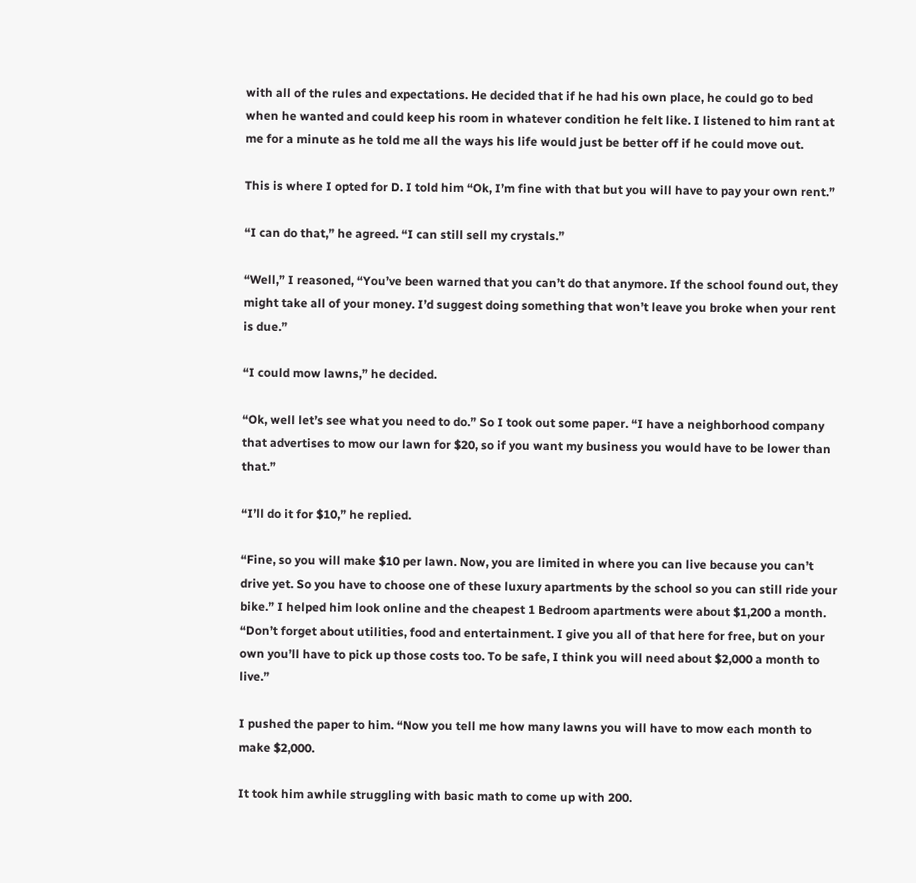with all of the rules and expectations. He decided that if he had his own place, he could go to bed when he wanted and could keep his room in whatever condition he felt like. I listened to him rant at me for a minute as he told me all the ways his life would just be better off if he could move out.

This is where I opted for D. I told him “Ok, I’m fine with that but you will have to pay your own rent.”

“I can do that,” he agreed. “I can still sell my crystals.”

“Well,” I reasoned, “You’ve been warned that you can’t do that anymore. If the school found out, they might take all of your money. I’d suggest doing something that won’t leave you broke when your rent is due.”

“I could mow lawns,” he decided.

“Ok, well let’s see what you need to do.” So I took out some paper. “I have a neighborhood company that advertises to mow our lawn for $20, so if you want my business you would have to be lower than that.”

“I’ll do it for $10,” he replied.

“Fine, so you will make $10 per lawn. Now, you are limited in where you can live because you can’t drive yet. So you have to choose one of these luxury apartments by the school so you can still ride your bike.” I helped him look online and the cheapest 1 Bedroom apartments were about $1,200 a month. “Don’t forget about utilities, food and entertainment. I give you all of that here for free, but on your own you’ll have to pick up those costs too. To be safe, I think you will need about $2,000 a month to live.”

I pushed the paper to him. “Now you tell me how many lawns you will have to mow each month to make $2,000.

It took him awhile struggling with basic math to come up with 200.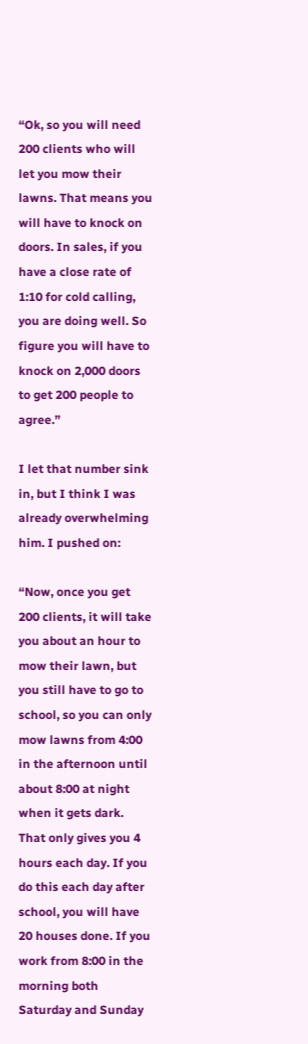“Ok, so you will need 200 clients who will let you mow their lawns. That means you will have to knock on doors. In sales, if you have a close rate of 1:10 for cold calling, you are doing well. So figure you will have to knock on 2,000 doors to get 200 people to agree.”

I let that number sink in, but I think I was already overwhelming him. I pushed on:

“Now, once you get 200 clients, it will take you about an hour to mow their lawn, but you still have to go to school, so you can only mow lawns from 4:00 in the afternoon until about 8:00 at night when it gets dark. That only gives you 4 hours each day. If you do this each day after school, you will have 20 houses done. If you work from 8:00 in the morning both Saturday and Sunday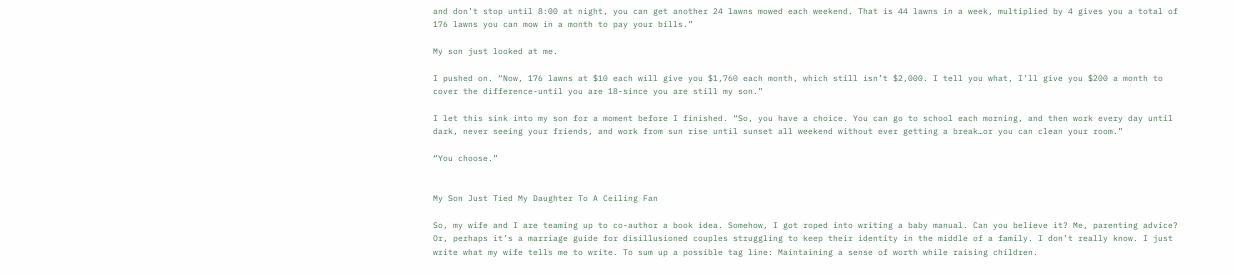and don’t stop until 8:00 at night, you can get another 24 lawns mowed each weekend. That is 44 lawns in a week, multiplied by 4 gives you a total of 176 lawns you can mow in a month to pay your bills.”

My son just looked at me.

I pushed on. “Now, 176 lawns at $10 each will give you $1,760 each month, which still isn’t $2,000. I tell you what, I’ll give you $200 a month to cover the difference-until you are 18-since you are still my son.”

I let this sink into my son for a moment before I finished. “So, you have a choice. You can go to school each morning, and then work every day until dark, never seeing your friends, and work from sun rise until sunset all weekend without ever getting a break…or you can clean your room.”

“You choose.”


My Son Just Tied My Daughter To A Ceiling Fan

So, my wife and I are teaming up to co-author a book idea. Somehow, I got roped into writing a baby manual. Can you believe it? Me, parenting advice? Or, perhaps it’s a marriage guide for disillusioned couples struggling to keep their identity in the middle of a family. I don’t really know. I just write what my wife tells me to write. To sum up a possible tag line: Maintaining a sense of worth while raising children.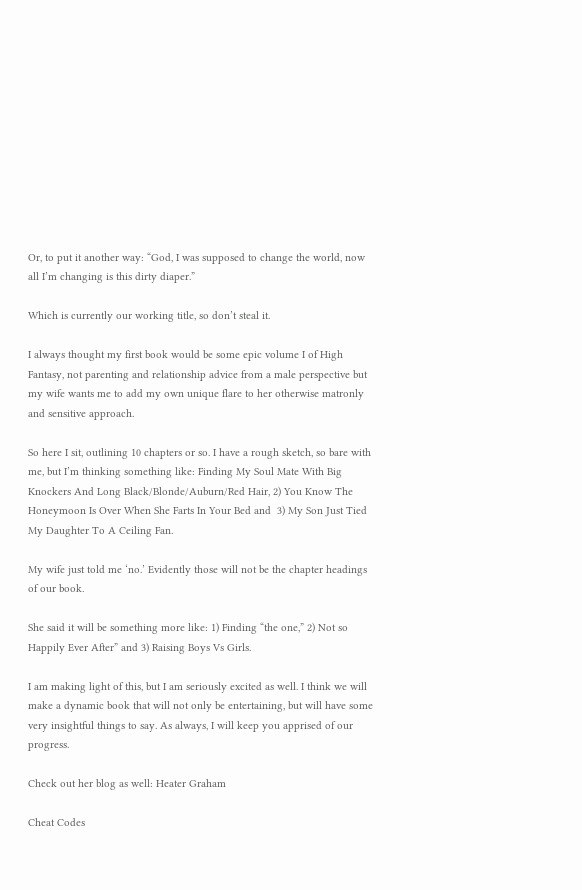Or, to put it another way: “God, I was supposed to change the world, now all I’m changing is this dirty diaper.”

Which is currently our working title, so don’t steal it.

I always thought my first book would be some epic volume I of High Fantasy, not parenting and relationship advice from a male perspective but my wife wants me to add my own unique flare to her otherwise matronly and sensitive approach.

So here I sit, outlining 10 chapters or so. I have a rough sketch, so bare with me, but I’m thinking something like: Finding My Soul Mate With Big Knockers And Long Black/Blonde/Auburn/Red Hair, 2) You Know The Honeymoon Is Over When She Farts In Your Bed and  3) My Son Just Tied My Daughter To A Ceiling Fan.

My wife just told me ‘no.’ Evidently those will not be the chapter headings of our book.

She said it will be something more like: 1) Finding “the one,” 2) Not so Happily Ever After” and 3) Raising Boys Vs Girls.

I am making light of this, but I am seriously excited as well. I think we will make a dynamic book that will not only be entertaining, but will have some very insightful things to say. As always, I will keep you apprised of our progress.

Check out her blog as well: Heater Graham

Cheat Codes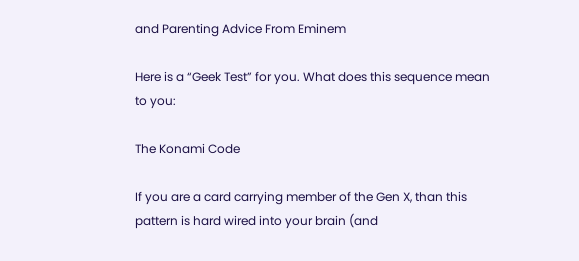and Parenting Advice From Eminem

Here is a “Geek Test” for you. What does this sequence mean to you:

The Konami Code

If you are a card carrying member of the Gen X, than this pattern is hard wired into your brain (and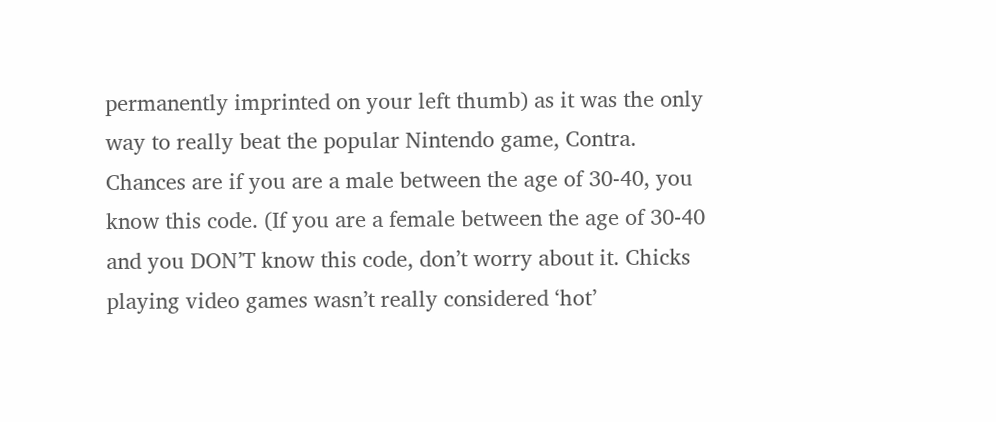permanently imprinted on your left thumb) as it was the only way to really beat the popular Nintendo game, Contra. Chances are if you are a male between the age of 30-40, you know this code. (If you are a female between the age of 30-40 and you DON’T know this code, don’t worry about it. Chicks playing video games wasn’t really considered ‘hot’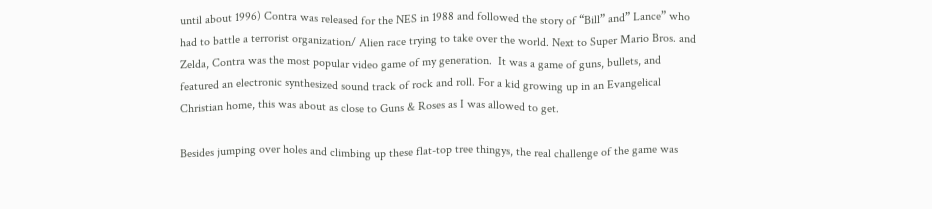until about 1996) Contra was released for the NES in 1988 and followed the story of “Bill” and” Lance” who had to battle a terrorist organization/ Alien race trying to take over the world. Next to Super Mario Bros. and Zelda, Contra was the most popular video game of my generation.  It was a game of guns, bullets, and featured an electronic synthesized sound track of rock and roll. For a kid growing up in an Evangelical Christian home, this was about as close to Guns & Roses as I was allowed to get.

Besides jumping over holes and climbing up these flat-top tree thingys, the real challenge of the game was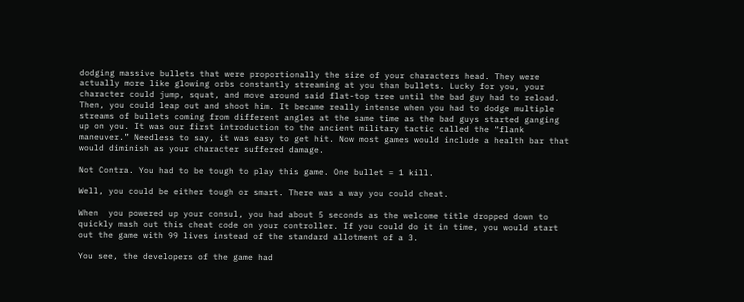dodging massive bullets that were proportionally the size of your characters head. They were actually more like glowing orbs constantly streaming at you than bullets. Lucky for you, your character could jump, squat, and move around said flat-top tree until the bad guy had to reload. Then, you could leap out and shoot him. It became really intense when you had to dodge multiple streams of bullets coming from different angles at the same time as the bad guys started ganging up on you. It was our first introduction to the ancient military tactic called the “flank maneuver.” Needless to say, it was easy to get hit. Now most games would include a health bar that would diminish as your character suffered damage.

Not Contra. You had to be tough to play this game. One bullet = 1 kill.

Well, you could be either tough or smart. There was a way you could cheat.

When  you powered up your consul, you had about 5 seconds as the welcome title dropped down to quickly mash out this cheat code on your controller. If you could do it in time, you would start out the game with 99 lives instead of the standard allotment of a 3.

You see, the developers of the game had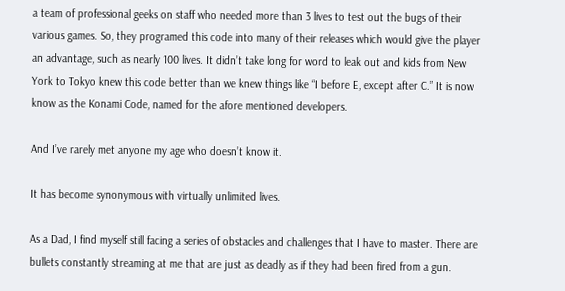a team of professional geeks on staff who needed more than 3 lives to test out the bugs of their various games. So, they programed this code into many of their releases which would give the player an advantage, such as nearly 100 lives. It didn’t take long for word to leak out and kids from New York to Tokyo knew this code better than we knew things like “I before E, except after C.” It is now know as the Konami Code, named for the afore mentioned developers.

And I’ve rarely met anyone my age who doesn’t know it.

It has become synonymous with virtually unlimited lives.

As a Dad, I find myself still facing a series of obstacles and challenges that I have to master. There are bullets constantly streaming at me that are just as deadly as if they had been fired from a gun.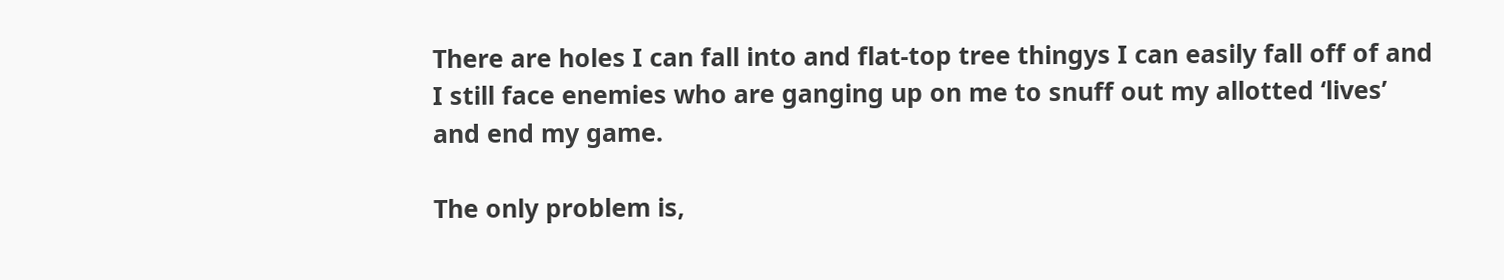There are holes I can fall into and flat-top tree thingys I can easily fall off of and I still face enemies who are ganging up on me to snuff out my allotted ‘lives’ and end my game.

The only problem is,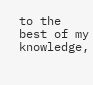to the best of my knowledge,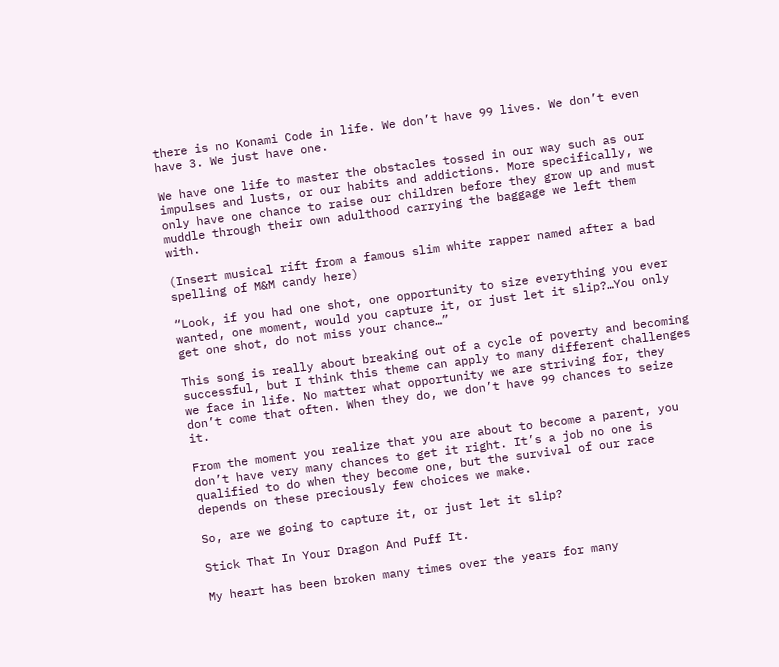there is no Konami Code in life. We don’t have 99 lives. We don’t even have 3. We just have one.

We have one life to master the obstacles tossed in our way such as our impulses and lusts, or our habits and addictions. More specifically, we only have one chance to raise our children before they grow up and must muddle through their own adulthood carrying the baggage we left them with.

(Insert musical rift from a famous slim white rapper named after a bad spelling of M&M candy here)

“Look, if you had one shot, one opportunity to size everything you ever wanted, one moment, would you capture it, or just let it slip?…You only get one shot, do not miss your chance…”

This song is really about breaking out of a cycle of poverty and becoming successful, but I think this theme can apply to many different challenges we face in life. No matter what opportunity we are striving for, they don’t come that often. When they do, we don’t have 99 chances to seize it.

From the moment you realize that you are about to become a parent, you don’t have very many chances to get it right. It’s a job no one is qualified to do when they become one, but the survival of our race depends on these preciously few choices we make.

So, are we going to capture it, or just let it slip?

Stick That In Your Dragon And Puff It.

My heart has been broken many times over the years for many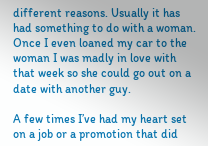different reasons. Usually it has had something to do with a woman. Once I even loaned my car to the woman I was madly in love with that week so she could go out on a date with another guy.

A few times I’ve had my heart set on a job or a promotion that did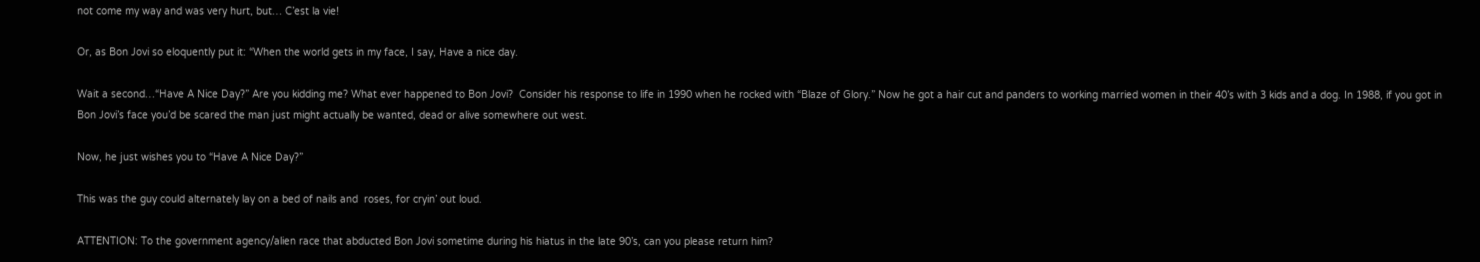not come my way and was very hurt, but… C’est la vie!

Or, as Bon Jovi so eloquently put it: “When the world gets in my face, I say, Have a nice day.

Wait a second…“Have A Nice Day?” Are you kidding me? What ever happened to Bon Jovi?  Consider his response to life in 1990 when he rocked with “Blaze of Glory.” Now he got a hair cut and panders to working married women in their 40’s with 3 kids and a dog. In 1988, if you got in Bon Jovi’s face you’d be scared the man just might actually be wanted, dead or alive somewhere out west.

Now, he just wishes you to “Have A Nice Day?”

This was the guy could alternately lay on a bed of nails and  roses, for cryin’ out loud.

ATTENTION: To the government agency/alien race that abducted Bon Jovi sometime during his hiatus in the late 90’s, can you please return him?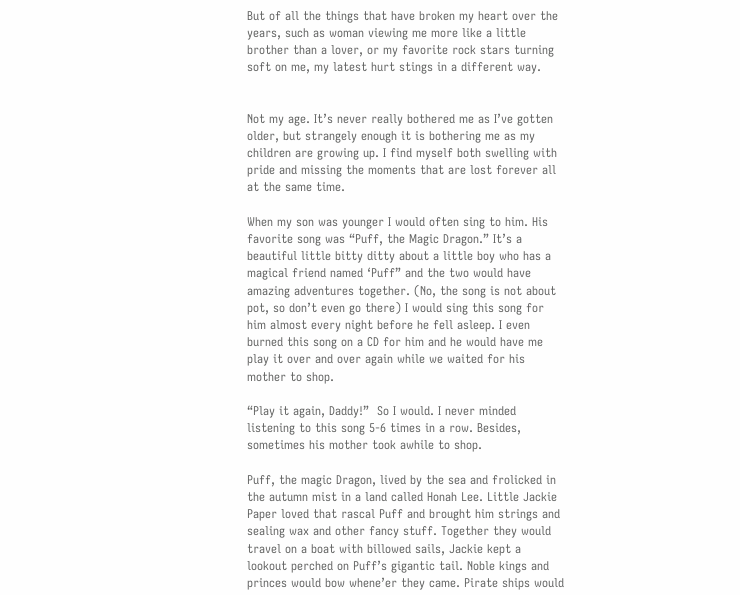But of all the things that have broken my heart over the years, such as woman viewing me more like a little brother than a lover, or my favorite rock stars turning soft on me, my latest hurt stings in a different way.


Not my age. It’s never really bothered me as I’ve gotten older, but strangely enough it is bothering me as my children are growing up. I find myself both swelling with pride and missing the moments that are lost forever all at the same time.

When my son was younger I would often sing to him. His favorite song was “Puff, the Magic Dragon.” It’s a beautiful little bitty ditty about a little boy who has a magical friend named ‘Puff” and the two would have amazing adventures together. (No, the song is not about pot, so don’t even go there) I would sing this song for him almost every night before he fell asleep. I even burned this song on a CD for him and he would have me play it over and over again while we waited for his mother to shop.

“Play it again, Daddy!”  So I would. I never minded listening to this song 5-6 times in a row. Besides, sometimes his mother took awhile to shop.

Puff, the magic Dragon, lived by the sea and frolicked in the autumn mist in a land called Honah Lee. Little Jackie Paper loved that rascal Puff and brought him strings and sealing wax and other fancy stuff. Together they would travel on a boat with billowed sails, Jackie kept a lookout perched on Puff’s gigantic tail. Noble kings and princes would bow whene’er they came. Pirate ships would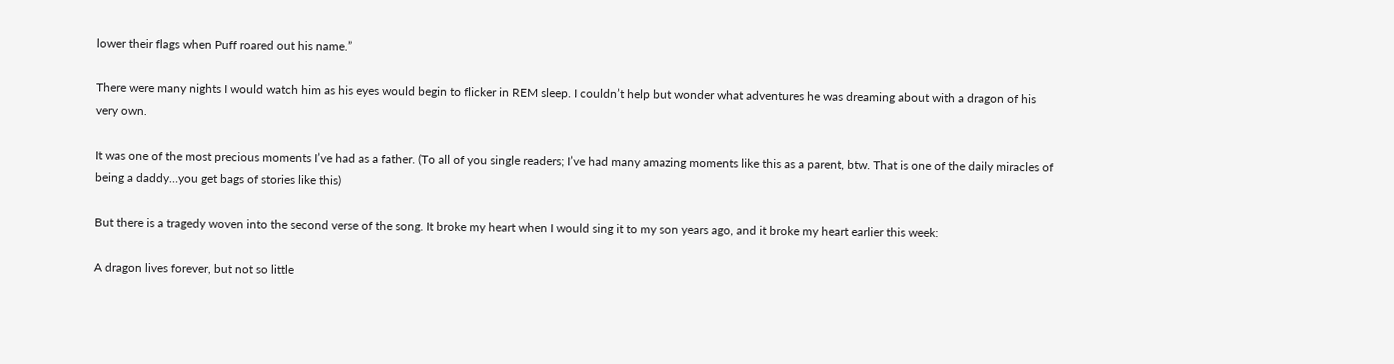lower their flags when Puff roared out his name.”

There were many nights I would watch him as his eyes would begin to flicker in REM sleep. I couldn’t help but wonder what adventures he was dreaming about with a dragon of his very own.

It was one of the most precious moments I’ve had as a father. (To all of you single readers; I’ve had many amazing moments like this as a parent, btw. That is one of the daily miracles of being a daddy…you get bags of stories like this)

But there is a tragedy woven into the second verse of the song. It broke my heart when I would sing it to my son years ago, and it broke my heart earlier this week:

A dragon lives forever, but not so little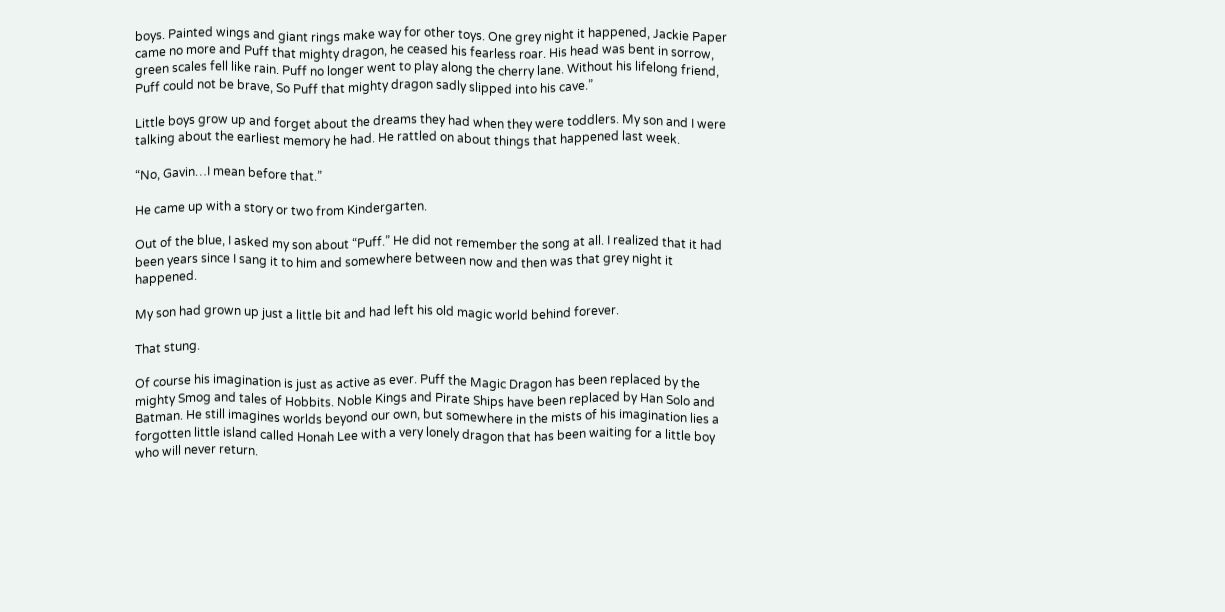boys. Painted wings and giant rings make way for other toys. One grey night it happened, Jackie Paper came no more and Puff that mighty dragon, he ceased his fearless roar. His head was bent in sorrow, green scales fell like rain. Puff no longer went to play along the cherry lane. Without his lifelong friend, Puff could not be brave, So Puff that mighty dragon sadly slipped into his cave.”

Little boys grow up and forget about the dreams they had when they were toddlers. My son and I were talking about the earliest memory he had. He rattled on about things that happened last week.

“No, Gavin…I mean before that.”

He came up with a story or two from Kindergarten.

Out of the blue, I asked my son about “Puff.” He did not remember the song at all. I realized that it had been years since I sang it to him and somewhere between now and then was that grey night it happened.

My son had grown up just a little bit and had left his old magic world behind forever.

That stung.

Of course his imagination is just as active as ever. Puff the Magic Dragon has been replaced by the mighty Smog and tales of Hobbits. Noble Kings and Pirate Ships have been replaced by Han Solo and Batman. He still imagines worlds beyond our own, but somewhere in the mists of his imagination lies a forgotten little island called Honah Lee with a very lonely dragon that has been waiting for a little boy who will never return.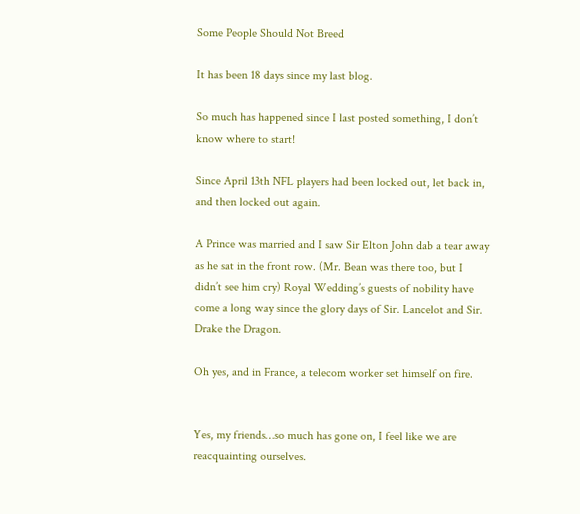Some People Should Not Breed

It has been 18 days since my last blog.

So much has happened since I last posted something, I don’t know where to start!

Since April 13th NFL players had been locked out, let back in, and then locked out again.

A Prince was married and I saw Sir Elton John dab a tear away as he sat in the front row. (Mr. Bean was there too, but I didn’t see him cry) Royal Wedding’s guests of nobility have come a long way since the glory days of Sir. Lancelot and Sir. Drake the Dragon.

Oh yes, and in France, a telecom worker set himself on fire.


Yes, my friends…so much has gone on, I feel like we are reacquainting ourselves.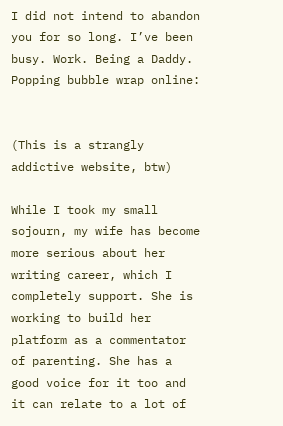I did not intend to abandon you for so long. I’ve been busy. Work. Being a Daddy.  Popping bubble wrap online:


(This is a strangly addictive website, btw)

While I took my small sojourn, my wife has become more serious about her writing career, which I completely support. She is working to build her platform as a commentator of parenting. She has a good voice for it too and it can relate to a lot of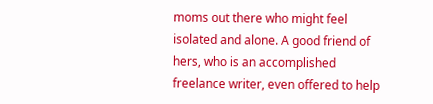moms out there who might feel isolated and alone. A good friend of hers, who is an accomplished freelance writer, even offered to help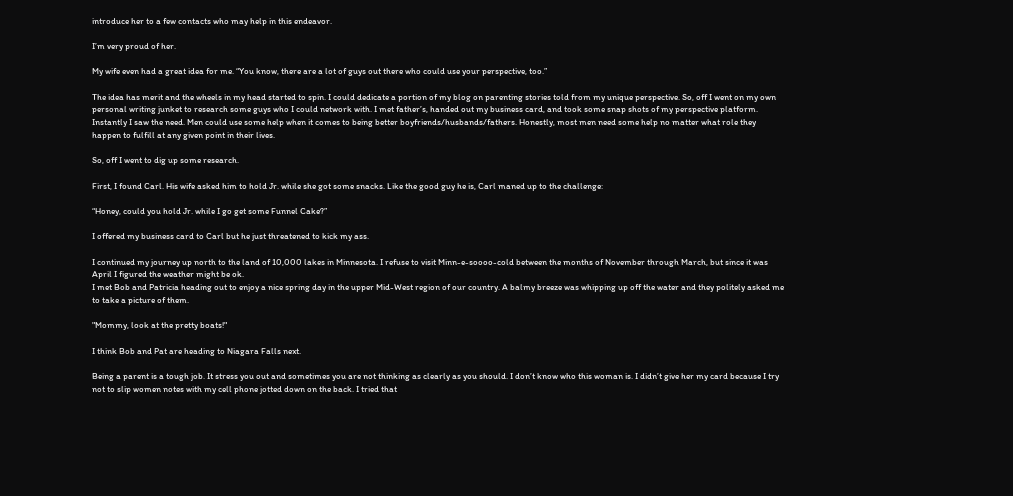introduce her to a few contacts who may help in this endeavor.

I’m very proud of her.

My wife even had a great idea for me. “You know, there are a lot of guys out there who could use your perspective, too.”

The idea has merit and the wheels in my head started to spin. I could dedicate a portion of my blog on parenting stories told from my unique perspective. So, off I went on my own personal writing junket to research some guys who I could network with. I met father’s, handed out my business card, and took some snap shots of my perspective platform. Instantly I saw the need. Men could use some help when it comes to being better boyfriends/husbands/fathers. Honestly, most men need some help no matter what role they happen to fulfill at any given point in their lives.

So, off I went to dig up some research.

First, I found Carl. His wife asked him to hold Jr. while she got some snacks. Like the good guy he is, Carl maned up to the challenge:

“Honey, could you hold Jr. while I go get some Funnel Cake?”

I offered my business card to Carl but he just threatened to kick my ass.

I continued my journey up north to the land of 10,000 lakes in Minnesota. I refuse to visit Minn-e-soooo-cold between the months of November through March, but since it was April I figured the weather might be ok.
I met Bob and Patricia heading out to enjoy a nice spring day in the upper Mid-West region of our country. A balmy breeze was whipping up off the water and they politely asked me to take a picture of them.

"Mommy, look at the pretty boats!"

I think Bob and Pat are heading to Niagara Falls next.

Being a parent is a tough job. It stress you out and sometimes you are not thinking as clearly as you should. I don’t know who this woman is. I didn’t give her my card because I try not to slip women notes with my cell phone jotted down on the back. I tried that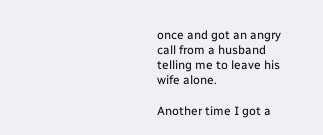once and got an angry call from a husband telling me to leave his wife alone.

Another time I got a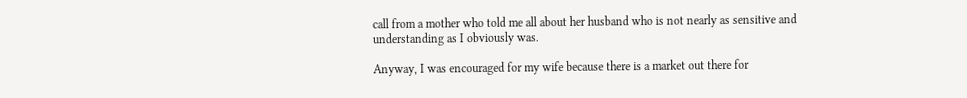call from a mother who told me all about her husband who is not nearly as sensitive and understanding as I obviously was.

Anyway, I was encouraged for my wife because there is a market out there for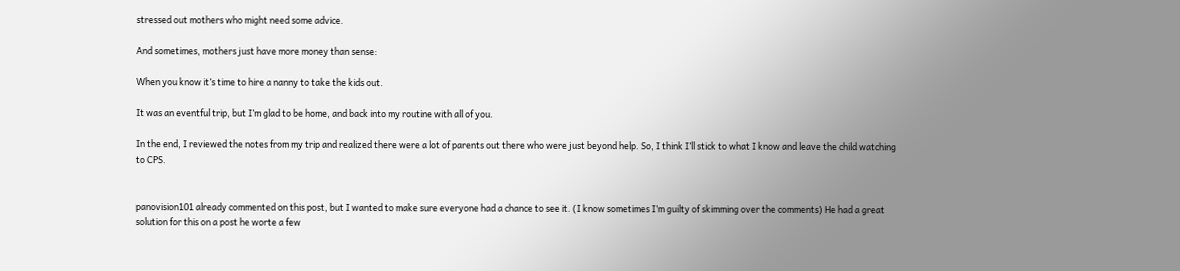stressed out mothers who might need some advice.

And sometimes, mothers just have more money than sense:

When you know it’s time to hire a nanny to take the kids out.

It was an eventful trip, but I’m glad to be home, and back into my routine with all of you.

In the end, I reviewed the notes from my trip and realized there were a lot of parents out there who were just beyond help. So, I think I’ll stick to what I know and leave the child watching to CPS.


panovision101 already commented on this post, but I wanted to make sure everyone had a chance to see it. (I know sometimes I’m guilty of skimming over the comments) He had a great solution for this on a post he worte a few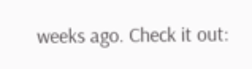weeks ago. Check it out: